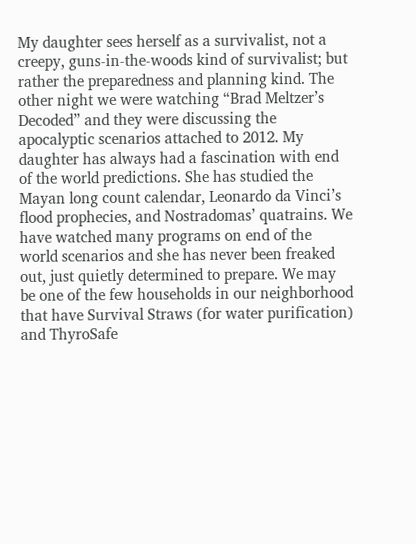My daughter sees herself as a survivalist, not a creepy, guns-in-the-woods kind of survivalist; but rather the preparedness and planning kind. The other night we were watching “Brad Meltzer’s Decoded” and they were discussing the apocalyptic scenarios attached to 2012. My daughter has always had a fascination with end of the world predictions. She has studied the Mayan long count calendar, Leonardo da Vinci’s flood prophecies, and Nostradomas’ quatrains. We have watched many programs on end of the world scenarios and she has never been freaked out, just quietly determined to prepare. We may be one of the few households in our neighborhood that have Survival Straws (for water purification) and ThyroSafe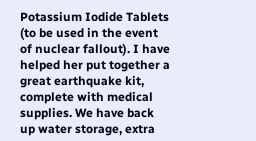Potassium Iodide Tablets (to be used in the event of nuclear fallout). I have helped her put together a great earthquake kit, complete with medical supplies. We have back up water storage, extra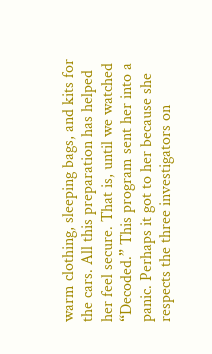warm clothing, sleeping bags, and kits for the cars. All this preparation has helped her feel secure. That is, until we watched “Decoded.” This program sent her into a panic. Perhaps it got to her because she respects the three investigators on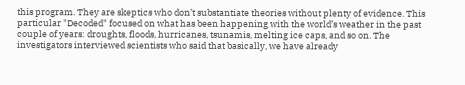this program. They are skeptics who don’t substantiate theories without plenty of evidence. This particular "Decoded" focused on what has been happening with the world’s weather in the past couple of years: droughts, floods, hurricanes, tsunamis, melting ice caps, and so on. The investigators interviewed scientists who said that basically, we have already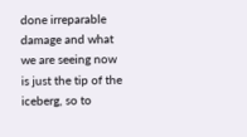done irreparable damage and what we are seeing now is just the tip of the iceberg, so to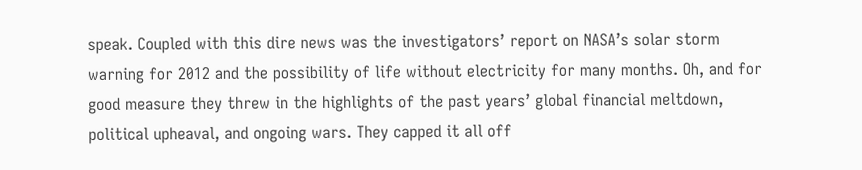speak. Coupled with this dire news was the investigators’ report on NASA’s solar storm warning for 2012 and the possibility of life without electricity for many months. Oh, and for good measure they threw in the highlights of the past years’ global financial meltdown, political upheaval, and ongoing wars. They capped it all off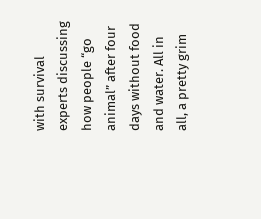with survival experts discussing how people “go animal” after four days without food and water. All in all, a pretty grim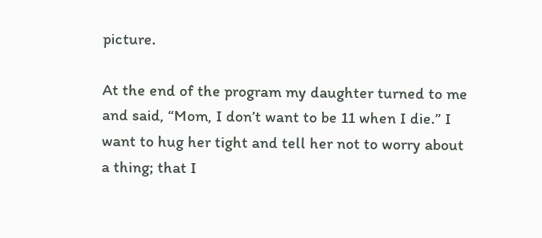picture.

At the end of the program my daughter turned to me and said, “Mom, I don’t want to be 11 when I die.” I want to hug her tight and tell her not to worry about a thing; that I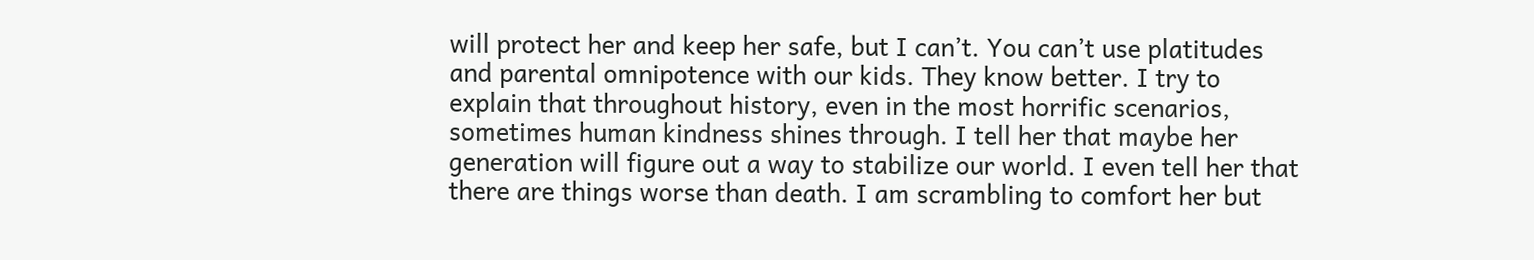will protect her and keep her safe, but I can’t. You can’t use platitudes and parental omnipotence with our kids. They know better. I try to explain that throughout history, even in the most horrific scenarios, sometimes human kindness shines through. I tell her that maybe her generation will figure out a way to stabilize our world. I even tell her that there are things worse than death. I am scrambling to comfort her but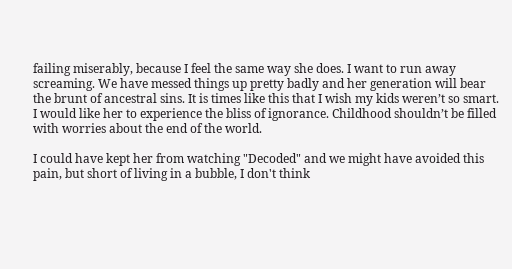failing miserably, because I feel the same way she does. I want to run away screaming. We have messed things up pretty badly and her generation will bear the brunt of ancestral sins. It is times like this that I wish my kids weren’t so smart. I would like her to experience the bliss of ignorance. Childhood shouldn’t be filled with worries about the end of the world.

I could have kept her from watching "Decoded" and we might have avoided this pain, but short of living in a bubble, I don't think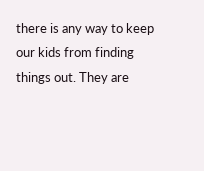there is any way to keep our kids from finding things out. They are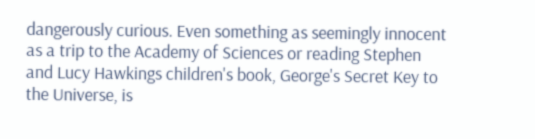dangerously curious. Even something as seemingly innocent as a trip to the Academy of Sciences or reading Stephen and Lucy Hawkings children's book, George's Secret Key to the Universe, is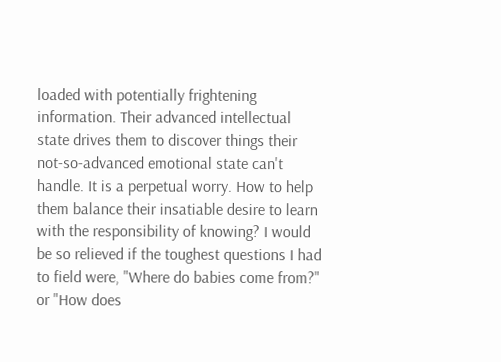loaded with potentially frightening information. Their advanced intellectual state drives them to discover things their not-so-advanced emotional state can't handle. It is a perpetual worry. How to help them balance their insatiable desire to learn with the responsibility of knowing? I would be so relieved if the toughest questions I had to field were, "Where do babies come from?" or "How does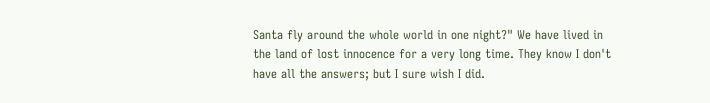Santa fly around the whole world in one night?" We have lived in the land of lost innocence for a very long time. They know I don't have all the answers; but I sure wish I did.